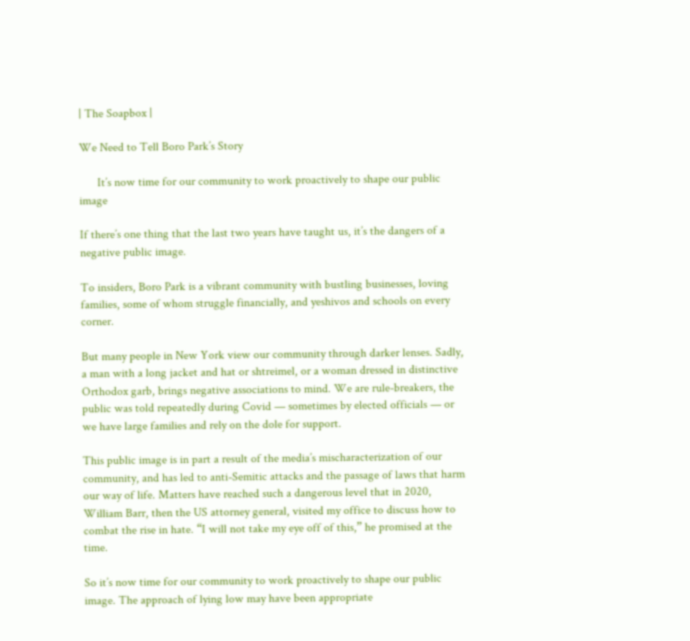| The Soapbox |

We Need to Tell Boro Park’s Story

      It’s now time for our community to work proactively to shape our public image

If there’s one thing that the last two years have taught us, it’s the dangers of a negative public image.

To insiders, Boro Park is a vibrant community with bustling businesses, loving families, some of whom struggle financially, and yeshivos and schools on every corner.

But many people in New York view our community through darker lenses. Sadly, a man with a long jacket and hat or shtreimel, or a woman dressed in distinctive Orthodox garb, brings negative associations to mind. We are rule-breakers, the public was told repeatedly during Covid — sometimes by elected officials — or we have large families and rely on the dole for support.

This public image is in part a result of the media’s mischaracterization of our community, and has led to anti-Semitic attacks and the passage of laws that harm our way of life. Matters have reached such a dangerous level that in 2020, William Barr, then the US attorney general, visited my office to discuss how to combat the rise in hate. “I will not take my eye off of this,” he promised at the time.

So it’s now time for our community to work proactively to shape our public image. The approach of lying low may have been appropriate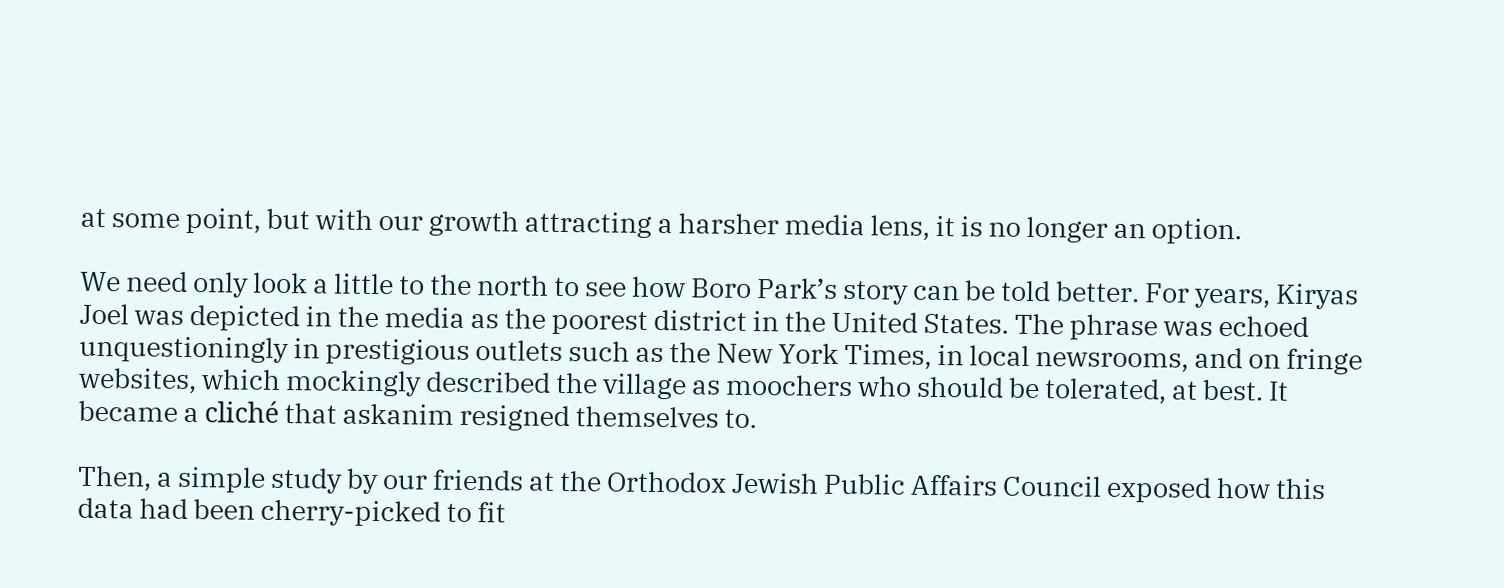at some point, but with our growth attracting a harsher media lens, it is no longer an option.

We need only look a little to the north to see how Boro Park’s story can be told better. For years, Kiryas Joel was depicted in the media as the poorest district in the United States. The phrase was echoed unquestioningly in prestigious outlets such as the New York Times, in local newsrooms, and on fringe websites, which mockingly described the village as moochers who should be tolerated, at best. It became a cliché that askanim resigned themselves to.

Then, a simple study by our friends at the Orthodox Jewish Public Affairs Council exposed how this data had been cherry-picked to fit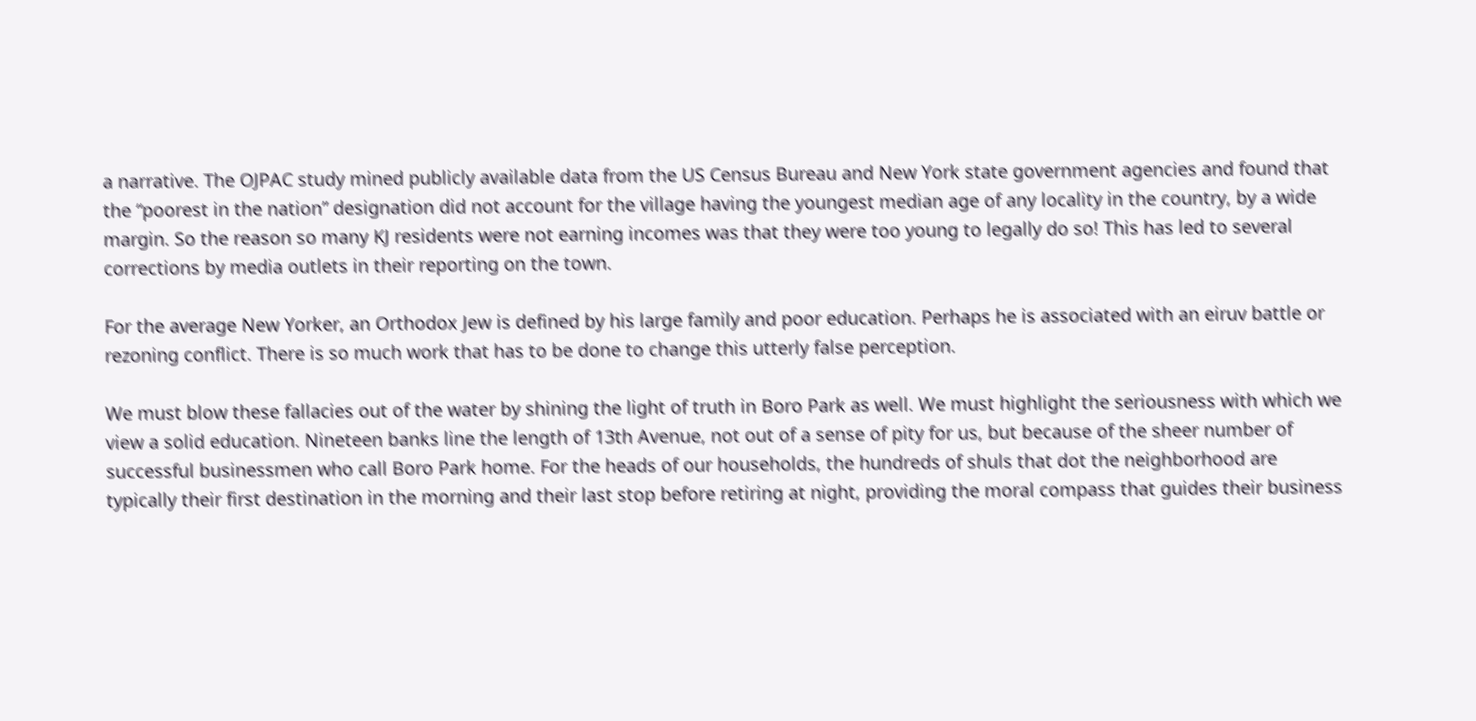a narrative. The OJPAC study mined publicly available data from the US Census Bureau and New York state government agencies and found that the “poorest in the nation” designation did not account for the village having the youngest median age of any locality in the country, by a wide margin. So the reason so many KJ residents were not earning incomes was that they were too young to legally do so! This has led to several corrections by media outlets in their reporting on the town.

For the average New Yorker, an Orthodox Jew is defined by his large family and poor education. Perhaps he is associated with an eiruv battle or rezoning conflict. There is so much work that has to be done to change this utterly false perception.

We must blow these fallacies out of the water by shining the light of truth in Boro Park as well. We must highlight the seriousness with which we view a solid education. Nineteen banks line the length of 13th Avenue, not out of a sense of pity for us, but because of the sheer number of successful businessmen who call Boro Park home. For the heads of our households, the hundreds of shuls that dot the neighborhood are typically their first destination in the morning and their last stop before retiring at night, providing the moral compass that guides their business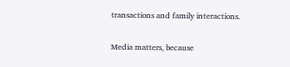transactions and family interactions.

Media matters, because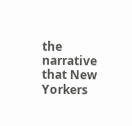the narrative that New Yorkers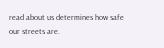read about us determines how safe our streets are.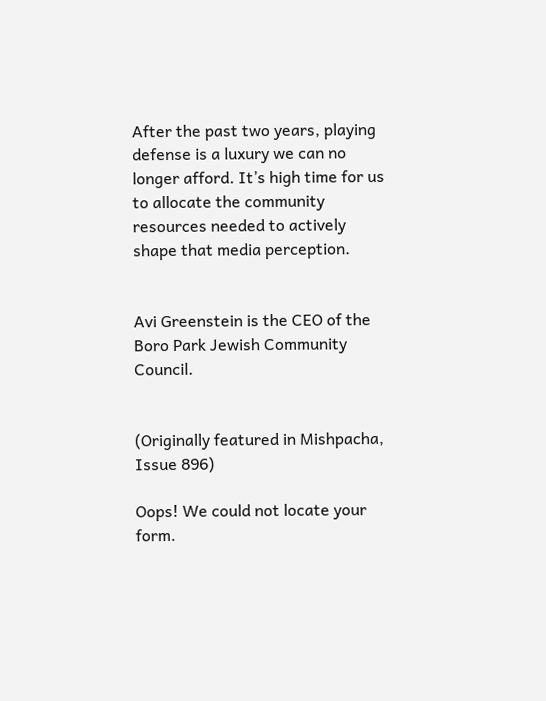After the past two years, playing defense is a luxury we can no longer afford. It’s high time for us to allocate the community resources needed to actively shape that media perception.


Avi Greenstein is the CEO of the Boro Park Jewish Community Council.


(Originally featured in Mishpacha, Issue 896)

Oops! We could not locate your form.